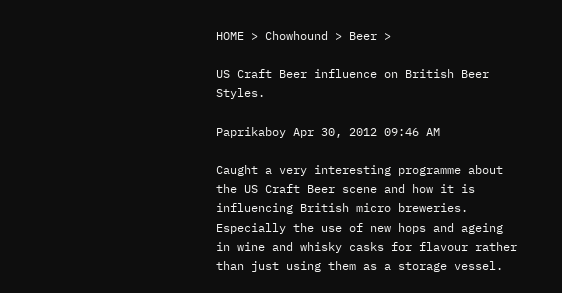HOME > Chowhound > Beer >

US Craft Beer influence on British Beer Styles.

Paprikaboy Apr 30, 2012 09:46 AM

Caught a very interesting programme about the US Craft Beer scene and how it is influencing British micro breweries. Especially the use of new hops and ageing in wine and whisky casks for flavour rather than just using them as a storage vessel.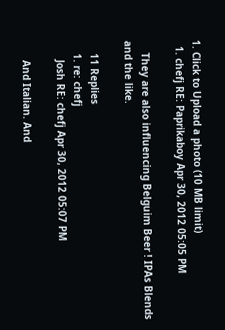1. Click to Upload a photo (10 MB limit)
  1. chefj RE: Paprikaboy Apr 30, 2012 05:05 PM

    They are also influencing Belguim Beer ! IPAs Blends and the like.

    11 Replies
    1. re: chefj
      Josh RE: chefj Apr 30, 2012 05:07 PM

      And Italian. And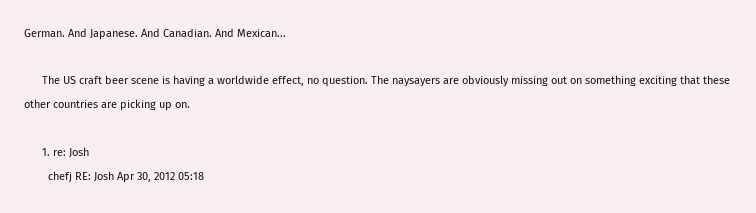German. And Japanese. And Canadian. And Mexican...

      The US craft beer scene is having a worldwide effect, no question. The naysayers are obviously missing out on something exciting that these other countries are picking up on.

      1. re: Josh
        chefj RE: Josh Apr 30, 2012 05:18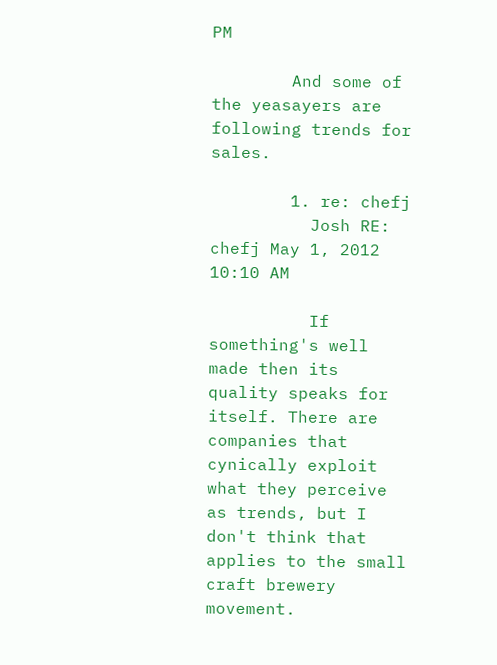PM

        And some of the yeasayers are following trends for sales.

        1. re: chefj
          Josh RE: chefj May 1, 2012 10:10 AM

          If something's well made then its quality speaks for itself. There are companies that cynically exploit what they perceive as trends, but I don't think that applies to the small craft brewery movement.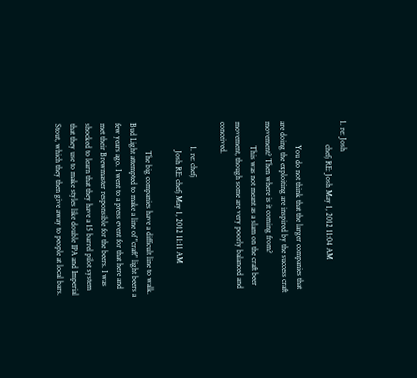1. re: Josh
            chefj RE: Josh May 1, 2012 11:04 AM

            You do not think that the larger companies that are doing the exploiting are inspired by the success craft movement? Then where is it coming from?
            This was not meant as a slam on the craft beer movement, though some are very poorly balanced and conceived.

            1. re: chefj
              Josh RE: chefj May 1, 2012 11:11 AM

              The big companies have a difficult line to walk. Bud Light attempted to make a line of "craft" light beers a few years ago. I went to a press event for that here and met their Brewmaster responsible for the beers. I was shocked to learn that they have a 15 barrel pilot system that they use to make styles like double IPA and Imperial Stout, which they then give away to people at local bars.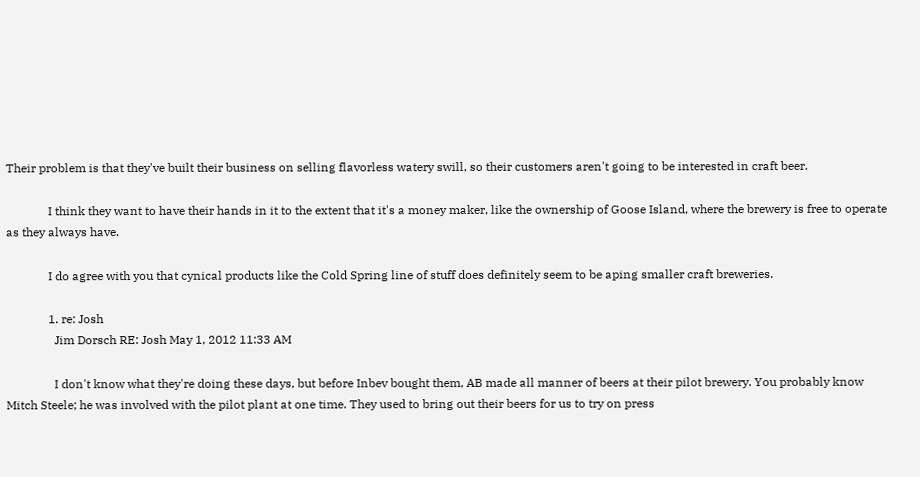Their problem is that they've built their business on selling flavorless watery swill, so their customers aren't going to be interested in craft beer.

              I think they want to have their hands in it to the extent that it's a money maker, like the ownership of Goose Island, where the brewery is free to operate as they always have.

              I do agree with you that cynical products like the Cold Spring line of stuff does definitely seem to be aping smaller craft breweries.

              1. re: Josh
                Jim Dorsch RE: Josh May 1, 2012 11:33 AM

                I don't know what they're doing these days, but before Inbev bought them, AB made all manner of beers at their pilot brewery. You probably know Mitch Steele; he was involved with the pilot plant at one time. They used to bring out their beers for us to try on press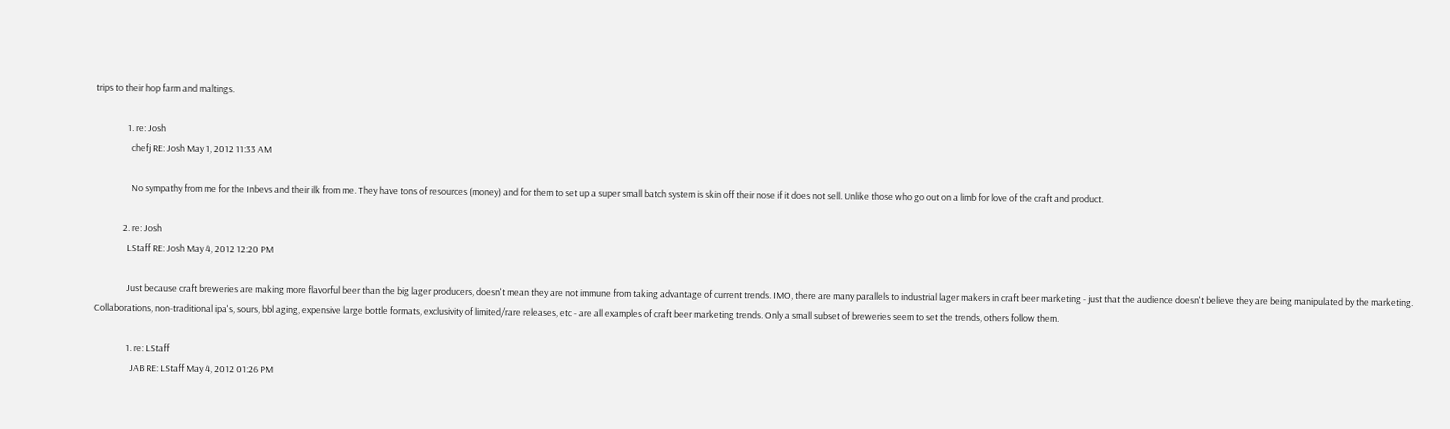trips to their hop farm and maltings.

                1. re: Josh
                  chefj RE: Josh May 1, 2012 11:33 AM

                  No sympathy from me for the Inbevs and their ilk from me. They have tons of resources (money) and for them to set up a super small batch system is skin off their nose if it does not sell. Unlike those who go out on a limb for love of the craft and product.

              2. re: Josh
                LStaff RE: Josh May 4, 2012 12:20 PM

                Just because craft breweries are making more flavorful beer than the big lager producers, doesn't mean they are not immune from taking advantage of current trends. IMO, there are many parallels to industrial lager makers in craft beer marketing - just that the audience doesn't believe they are being manipulated by the marketing. Collaborations, non-traditional ipa's, sours, bbl aging, expensive large bottle formats, exclusivity of limited/rare releases, etc - are all examples of craft beer marketing trends. Only a small subset of breweries seem to set the trends, others follow them.

                1. re: LStaff
                  JAB RE: LStaff May 4, 2012 01:26 PM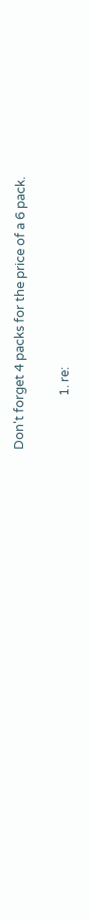Don't forget 4 packs for the price of a 6 pack.

                  1. re: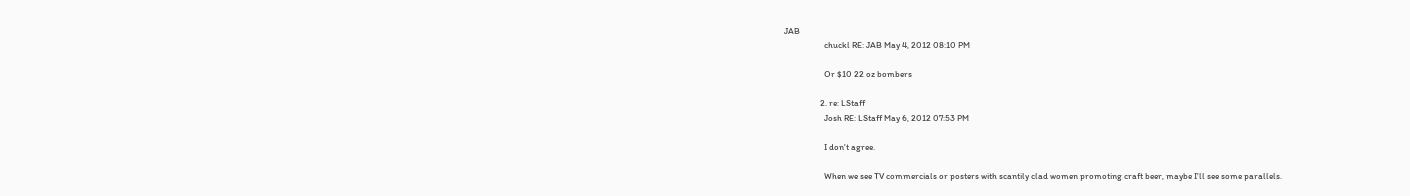JAB
                    chuckl RE: JAB May 4, 2012 08:10 PM

                    Or $10 22 oz bombers

                  2. re: LStaff
                    Josh RE: LStaff May 6, 2012 07:53 PM

                    I don't agree.

                    When we see TV commercials or posters with scantily clad women promoting craft beer, maybe I'll see some parallels.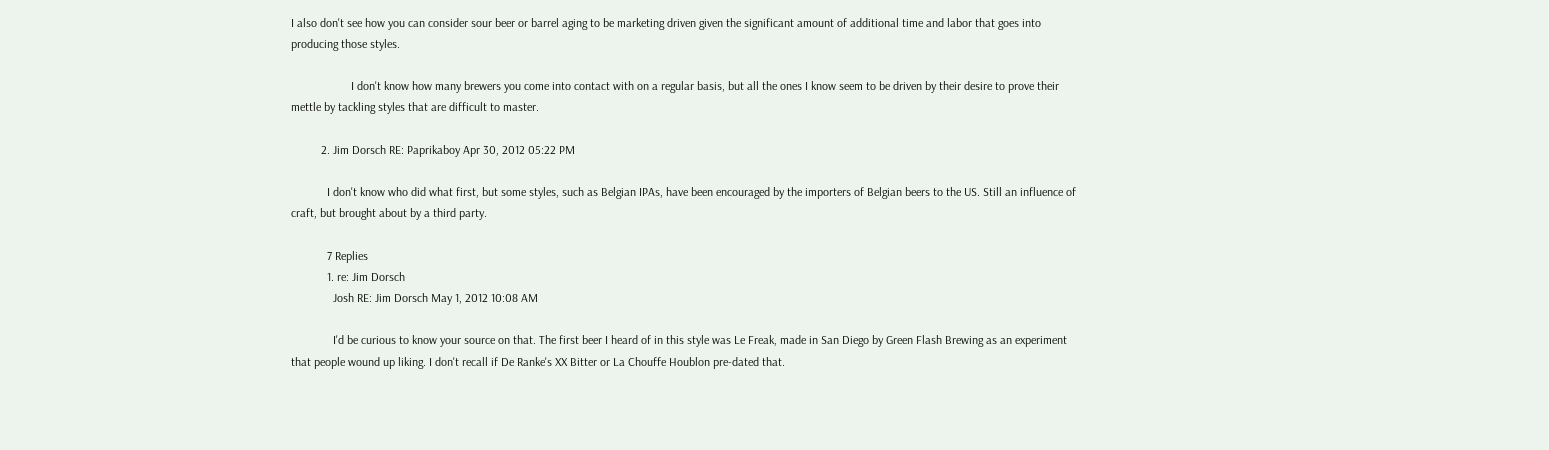I also don't see how you can consider sour beer or barrel aging to be marketing driven given the significant amount of additional time and labor that goes into producing those styles.

                    I don't know how many brewers you come into contact with on a regular basis, but all the ones I know seem to be driven by their desire to prove their mettle by tackling styles that are difficult to master.

          2. Jim Dorsch RE: Paprikaboy Apr 30, 2012 05:22 PM

            I don't know who did what first, but some styles, such as Belgian IPAs, have been encouraged by the importers of Belgian beers to the US. Still an influence of craft, but brought about by a third party.

            7 Replies
            1. re: Jim Dorsch
              Josh RE: Jim Dorsch May 1, 2012 10:08 AM

              I'd be curious to know your source on that. The first beer I heard of in this style was Le Freak, made in San Diego by Green Flash Brewing as an experiment that people wound up liking. I don't recall if De Ranke's XX Bitter or La Chouffe Houblon pre-dated that.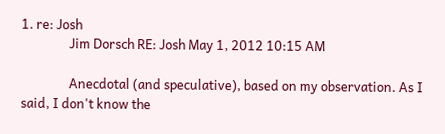1. re: Josh
                Jim Dorsch RE: Josh May 1, 2012 10:15 AM

                Anecdotal (and speculative), based on my observation. As I said, I don't know the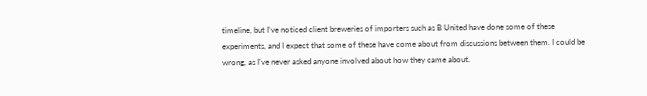timeline, but I've noticed client breweries of importers such as B United have done some of these experiments, and I expect that some of these have come about from discussions between them. I could be wrong, as I've never asked anyone involved about how they came about.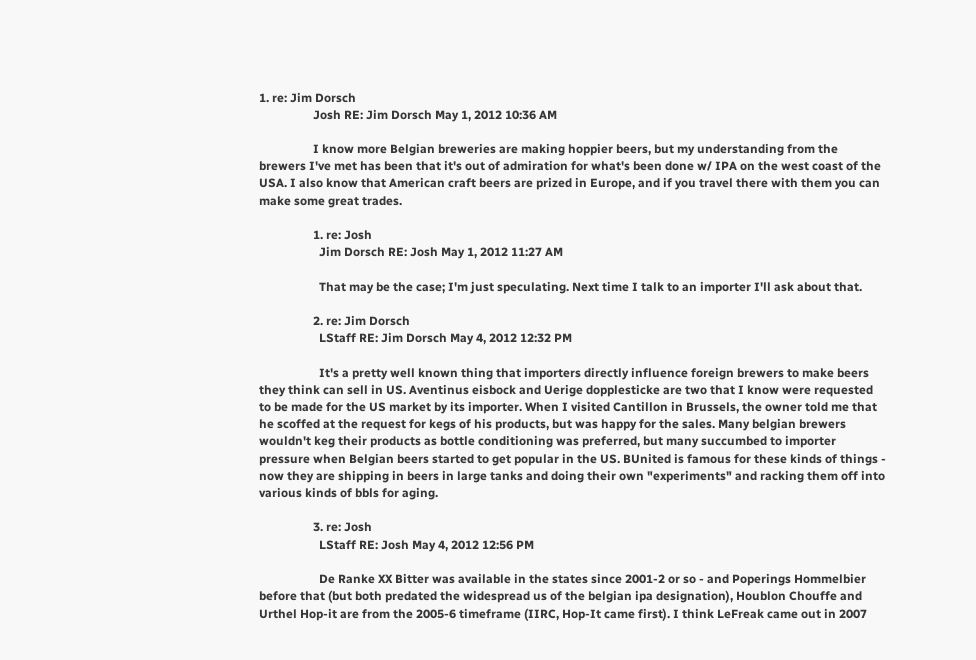1. re: Jim Dorsch
                  Josh RE: Jim Dorsch May 1, 2012 10:36 AM

                  I know more Belgian breweries are making hoppier beers, but my understanding from the brewers I've met has been that it's out of admiration for what's been done w/ IPA on the west coast of the USA. I also know that American craft beers are prized in Europe, and if you travel there with them you can make some great trades.

                  1. re: Josh
                    Jim Dorsch RE: Josh May 1, 2012 11:27 AM

                    That may be the case; I'm just speculating. Next time I talk to an importer I'll ask about that.

                  2. re: Jim Dorsch
                    LStaff RE: Jim Dorsch May 4, 2012 12:32 PM

                    It's a pretty well known thing that importers directly influence foreign brewers to make beers they think can sell in US. Aventinus eisbock and Uerige dopplesticke are two that I know were requested to be made for the US market by its importer. When I visited Cantillon in Brussels, the owner told me that he scoffed at the request for kegs of his products, but was happy for the sales. Many belgian brewers wouldn't keg their products as bottle conditioning was preferred, but many succumbed to importer pressure when Belgian beers started to get popular in the US. BUnited is famous for these kinds of things - now they are shipping in beers in large tanks and doing their own "experiments" and racking them off into various kinds of bbls for aging.

                  3. re: Josh
                    LStaff RE: Josh May 4, 2012 12:56 PM

                    De Ranke XX Bitter was available in the states since 2001-2 or so - and Poperings Hommelbier before that (but both predated the widespread us of the belgian ipa designation), Houblon Chouffe and Urthel Hop-it are from the 2005-6 timeframe (IIRC, Hop-It came first). I think LeFreak came out in 2007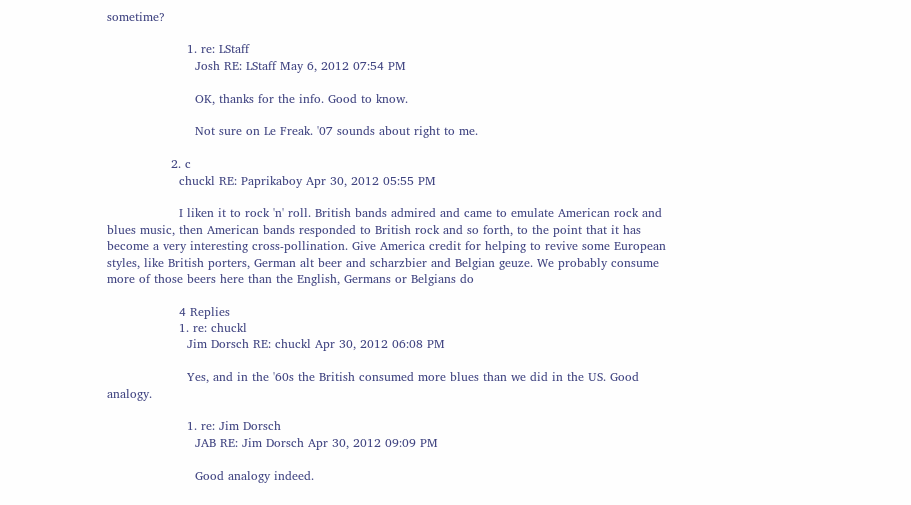sometime?

                    1. re: LStaff
                      Josh RE: LStaff May 6, 2012 07:54 PM

                      OK, thanks for the info. Good to know.

                      Not sure on Le Freak. '07 sounds about right to me.

                2. c
                  chuckl RE: Paprikaboy Apr 30, 2012 05:55 PM

                  I liken it to rock 'n' roll. British bands admired and came to emulate American rock and blues music, then American bands responded to British rock and so forth, to the point that it has become a very interesting cross-pollination. Give America credit for helping to revive some European styles, like British porters, German alt beer and scharzbier and Belgian geuze. We probably consume more of those beers here than the English, Germans or Belgians do

                  4 Replies
                  1. re: chuckl
                    Jim Dorsch RE: chuckl Apr 30, 2012 06:08 PM

                    Yes, and in the '60s the British consumed more blues than we did in the US. Good analogy.

                    1. re: Jim Dorsch
                      JAB RE: Jim Dorsch Apr 30, 2012 09:09 PM

                      Good analogy indeed.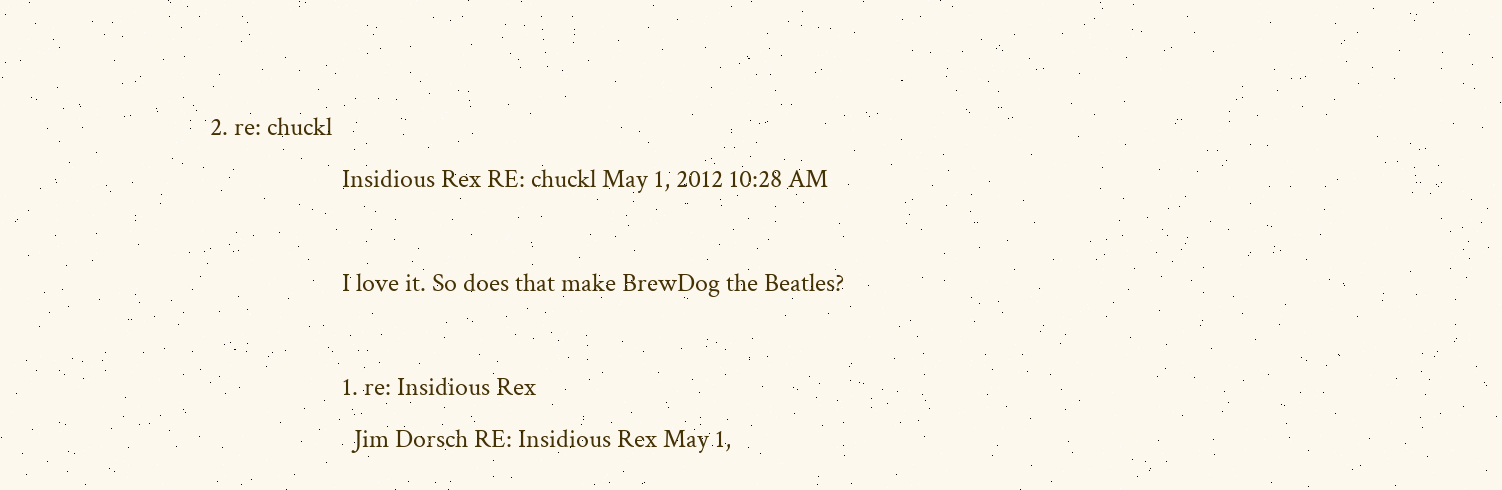2. re: chuckl
                      Insidious Rex RE: chuckl May 1, 2012 10:28 AM

                      I love it. So does that make BrewDog the Beatles?

                      1. re: Insidious Rex
                        Jim Dorsch RE: Insidious Rex May 1,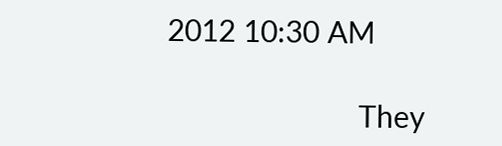2012 10:30 AM

                        They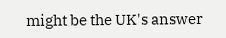might be the UK's answer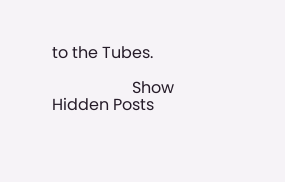to the Tubes.

                    Show Hidden Posts